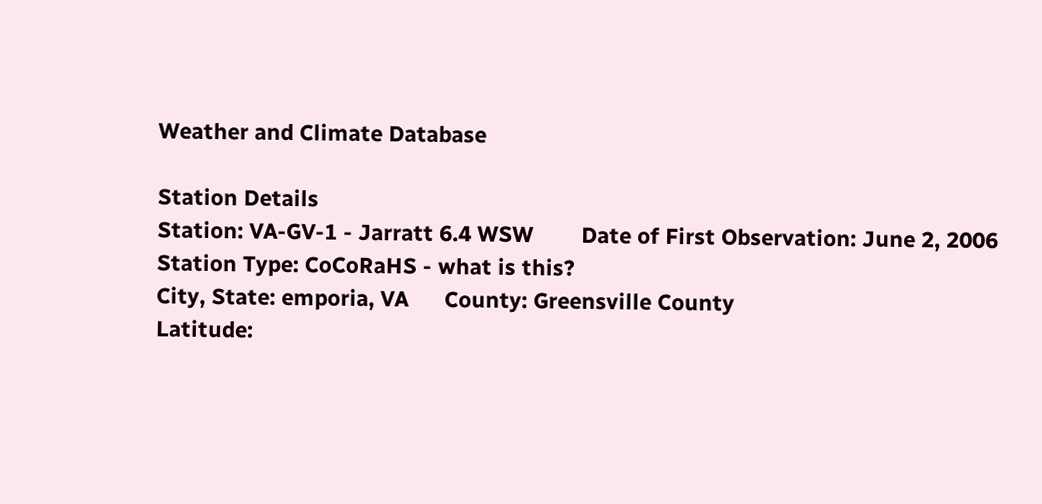Weather and Climate Database

Station Details
Station: VA-GV-1 - Jarratt 6.4 WSW        Date of First Observation: June 2, 2006
Station Type: CoCoRaHS - what is this?
City, State: emporia, VA      County: Greensville County
Latitude: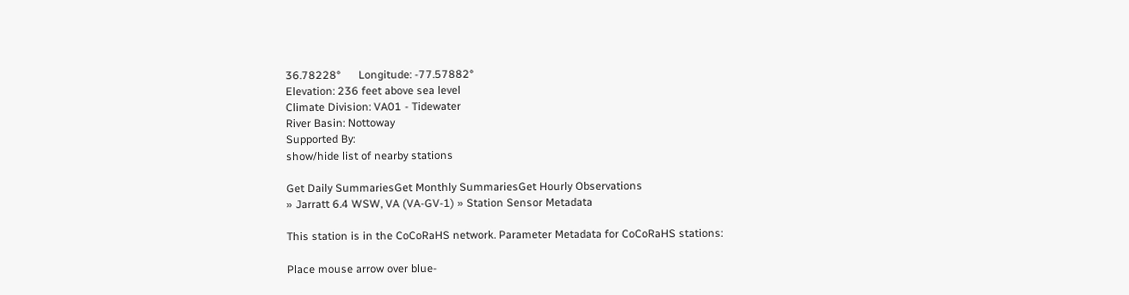36.78228°      Longitude: -77.57882°
Elevation: 236 feet above sea level
Climate Division: VA01 - Tidewater
River Basin: Nottoway
Supported By:
show/hide list of nearby stations

Get Daily SummariesGet Monthly SummariesGet Hourly Observations
» Jarratt 6.4 WSW, VA (VA-GV-1) » Station Sensor Metadata

This station is in the CoCoRaHS network. Parameter Metadata for CoCoRaHS stations:

Place mouse arrow over blue-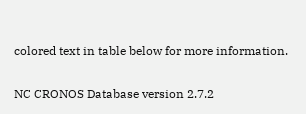colored text in table below for more information.

NC CRONOS Database version 2.7.2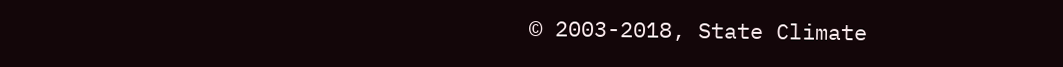© 2003-2018, State Climate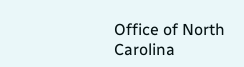Office of North Carolina